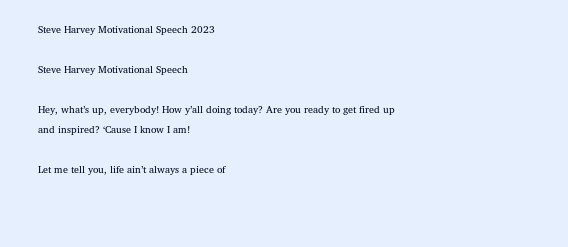Steve Harvey Motivational Speech 2023

Steve Harvey Motivational Speech

Hey, what’s up, everybody! How y’all doing today? Are you ready to get fired up and inspired? ‘Cause I know I am!

Let me tell you, life ain’t always a piece of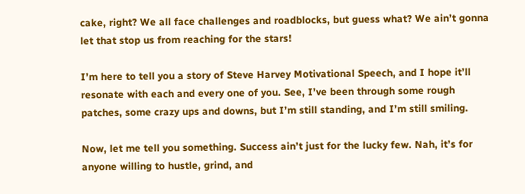cake, right? We all face challenges and roadblocks, but guess what? We ain’t gonna let that stop us from reaching for the stars!

I’m here to tell you a story of Steve Harvey Motivational Speech, and I hope it’ll resonate with each and every one of you. See, I’ve been through some rough patches, some crazy ups and downs, but I’m still standing, and I’m still smiling.

Now, let me tell you something. Success ain’t just for the lucky few. Nah, it’s for anyone willing to hustle, grind, and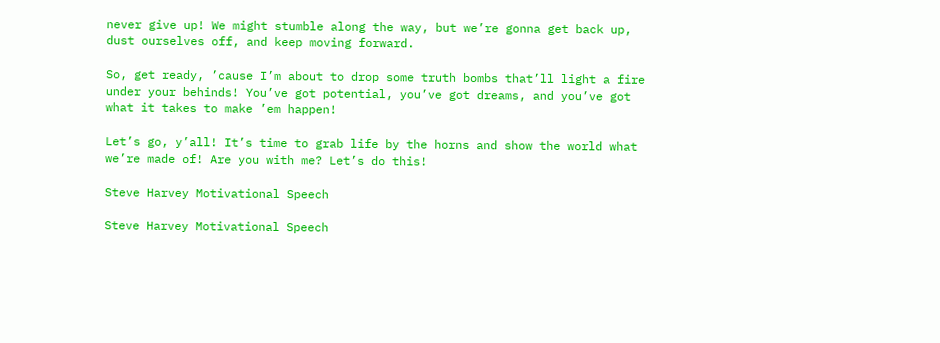never give up! We might stumble along the way, but we’re gonna get back up, dust ourselves off, and keep moving forward.

So, get ready, ’cause I’m about to drop some truth bombs that’ll light a fire under your behinds! You’ve got potential, you’ve got dreams, and you’ve got what it takes to make ’em happen!

Let’s go, y’all! It’s time to grab life by the horns and show the world what we’re made of! Are you with me? Let’s do this!

Steve Harvey Motivational Speech

Steve Harvey Motivational Speech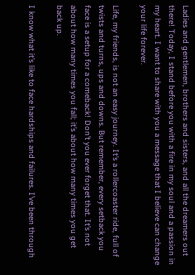Ladies and gentlemen, brothers and sisters, and all the dreamers out there! Today, I stand before you with a fire in my soul and a passion in my heart. I want to share with you a message that I believe can change your life forever.

Life, my friends, is not an easy journey. It’s a rollercoaster ride, full of twists and turns, ups and downs. But remember, every setback you face is a setup for a comeback! Don’t you ever forget that. It’s not about how many times you fall; it’s about how many times you get back up.

I know what it’s like to face hardships and failures. I’ve been through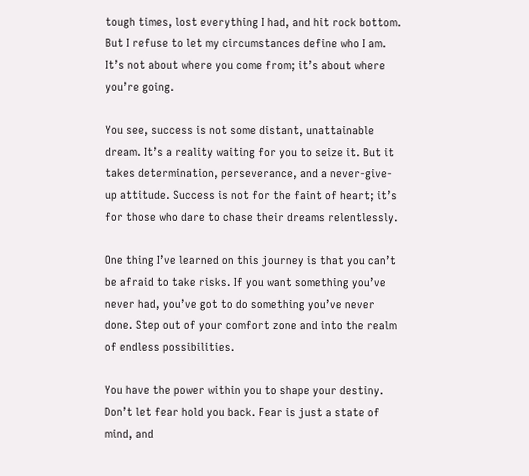tough times, lost everything I had, and hit rock bottom. But I refuse to let my circumstances define who I am. It’s not about where you come from; it’s about where you’re going.

You see, success is not some distant, unattainable dream. It’s a reality waiting for you to seize it. But it takes determination, perseverance, and a never-give-up attitude. Success is not for the faint of heart; it’s for those who dare to chase their dreams relentlessly.

One thing I’ve learned on this journey is that you can’t be afraid to take risks. If you want something you’ve never had, you’ve got to do something you’ve never done. Step out of your comfort zone and into the realm of endless possibilities.

You have the power within you to shape your destiny. Don’t let fear hold you back. Fear is just a state of mind, and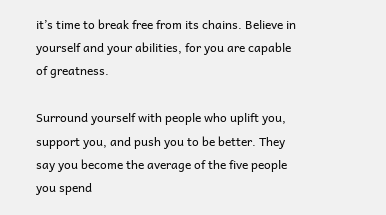it’s time to break free from its chains. Believe in yourself and your abilities, for you are capable of greatness.

Surround yourself with people who uplift you, support you, and push you to be better. They say you become the average of the five people you spend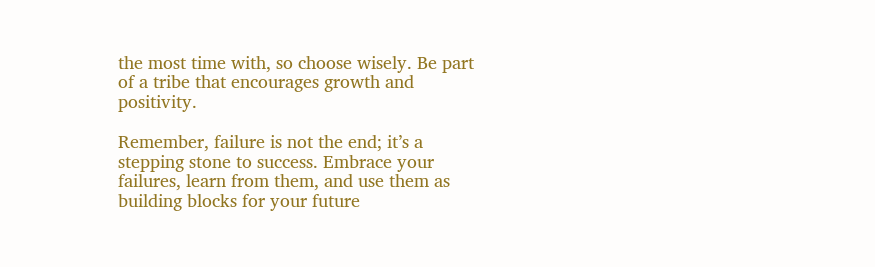the most time with, so choose wisely. Be part of a tribe that encourages growth and positivity.

Remember, failure is not the end; it’s a stepping stone to success. Embrace your failures, learn from them, and use them as building blocks for your future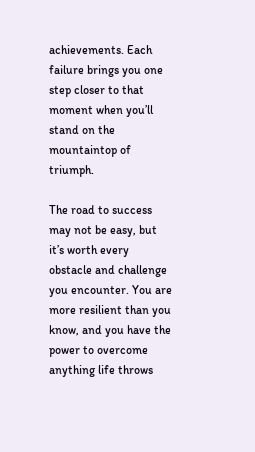achievements. Each failure brings you one step closer to that moment when you’ll stand on the mountaintop of triumph.

The road to success may not be easy, but it’s worth every obstacle and challenge you encounter. You are more resilient than you know, and you have the power to overcome anything life throws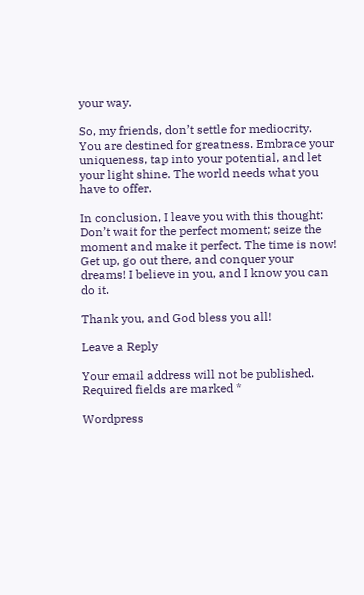your way.

So, my friends, don’t settle for mediocrity. You are destined for greatness. Embrace your uniqueness, tap into your potential, and let your light shine. The world needs what you have to offer.

In conclusion, I leave you with this thought: Don’t wait for the perfect moment; seize the moment and make it perfect. The time is now! Get up, go out there, and conquer your dreams! I believe in you, and I know you can do it.

Thank you, and God bless you all!

Leave a Reply

Your email address will not be published. Required fields are marked *

Wordpress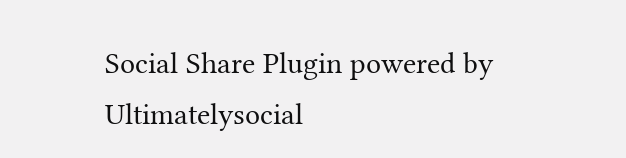Social Share Plugin powered by Ultimatelysocial